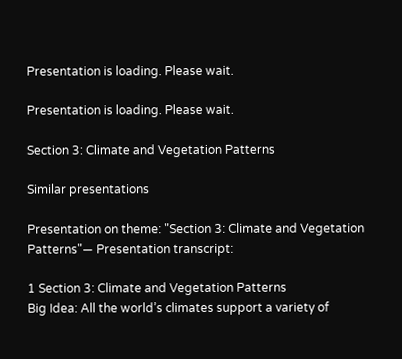Presentation is loading. Please wait.

Presentation is loading. Please wait.

Section 3: Climate and Vegetation Patterns

Similar presentations

Presentation on theme: "Section 3: Climate and Vegetation Patterns"— Presentation transcript:

1 Section 3: Climate and Vegetation Patterns
Big Idea: All the world’s climates support a variety of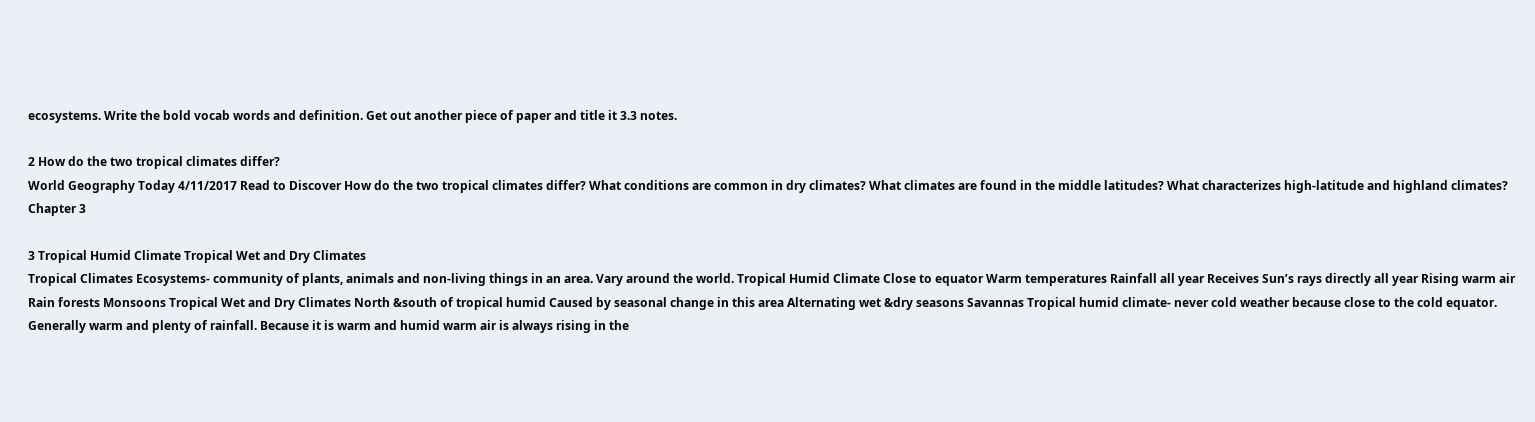ecosystems. Write the bold vocab words and definition. Get out another piece of paper and title it 3.3 notes.

2 How do the two tropical climates differ?
World Geography Today 4/11/2017 Read to Discover How do the two tropical climates differ? What conditions are common in dry climates? What climates are found in the middle latitudes? What characterizes high-latitude and highland climates? Chapter 3

3 Tropical Humid Climate Tropical Wet and Dry Climates
Tropical Climates Ecosystems- community of plants, animals and non-living things in an area. Vary around the world. Tropical Humid Climate Close to equator Warm temperatures Rainfall all year Receives Sun’s rays directly all year Rising warm air Rain forests Monsoons Tropical Wet and Dry Climates North &south of tropical humid Caused by seasonal change in this area Alternating wet &dry seasons Savannas Tropical humid climate- never cold weather because close to the cold equator. Generally warm and plenty of rainfall. Because it is warm and humid warm air is always rising in the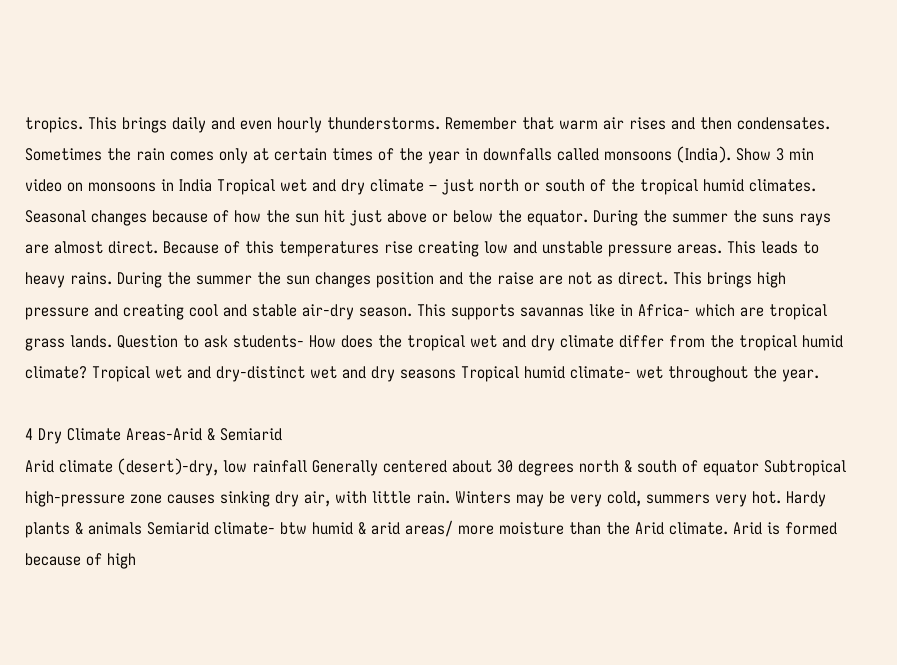tropics. This brings daily and even hourly thunderstorms. Remember that warm air rises and then condensates. Sometimes the rain comes only at certain times of the year in downfalls called monsoons (India). Show 3 min video on monsoons in India Tropical wet and dry climate – just north or south of the tropical humid climates. Seasonal changes because of how the sun hit just above or below the equator. During the summer the suns rays are almost direct. Because of this temperatures rise creating low and unstable pressure areas. This leads to heavy rains. During the summer the sun changes position and the raise are not as direct. This brings high pressure and creating cool and stable air-dry season. This supports savannas like in Africa- which are tropical grass lands. Question to ask students- How does the tropical wet and dry climate differ from the tropical humid climate? Tropical wet and dry-distinct wet and dry seasons Tropical humid climate- wet throughout the year.

4 Dry Climate Areas-Arid & Semiarid
Arid climate (desert)-dry, low rainfall Generally centered about 30 degrees north & south of equator Subtropical high-pressure zone causes sinking dry air, with little rain. Winters may be very cold, summers very hot. Hardy plants & animals Semiarid climate- btw humid & arid areas/ more moisture than the Arid climate. Arid is formed because of high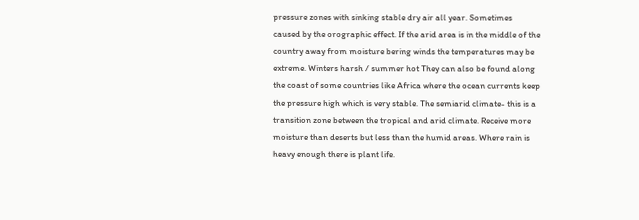pressure zones with sinking stable dry air all year. Sometimes caused by the orographic effect. If the arid area is in the middle of the country away from moisture bering winds the temperatures may be extreme. Winters harsh / summer hot They can also be found along the coast of some countries like Africa where the ocean currents keep the pressure high which is very stable. The semiarid climate- this is a transition zone between the tropical and arid climate. Receive more moisture than deserts but less than the humid areas. Where rain is heavy enough there is plant life.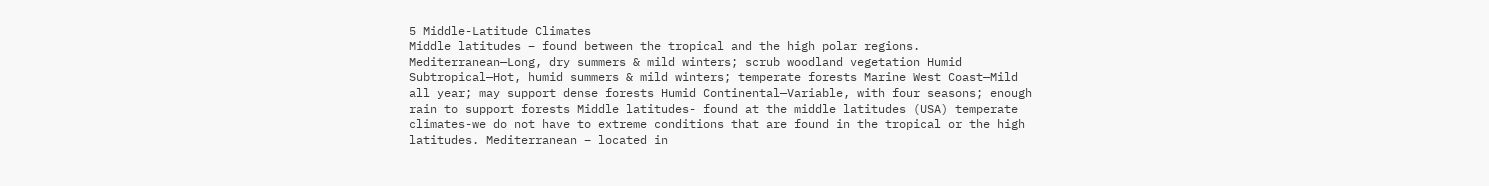5 Middle-Latitude Climates
Middle latitudes – found between the tropical and the high polar regions. Mediterranean—Long, dry summers & mild winters; scrub woodland vegetation Humid Subtropical—Hot, humid summers & mild winters; temperate forests Marine West Coast—Mild all year; may support dense forests Humid Continental—Variable, with four seasons; enough rain to support forests Middle latitudes- found at the middle latitudes (USA) temperate climates-we do not have to extreme conditions that are found in the tropical or the high latitudes. Mediterranean – located in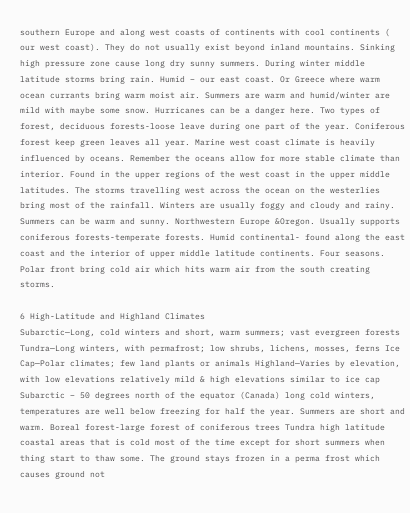southern Europe and along west coasts of continents with cool continents ( our west coast). They do not usually exist beyond inland mountains. Sinking high pressure zone cause long dry sunny summers. During winter middle latitude storms bring rain. Humid – our east coast. Or Greece where warm ocean currants bring warm moist air. Summers are warm and humid/winter are mild with maybe some snow. Hurricanes can be a danger here. Two types of forest, deciduous forests-loose leave during one part of the year. Coniferous forest keep green leaves all year. Marine west coast climate is heavily influenced by oceans. Remember the oceans allow for more stable climate than interior. Found in the upper regions of the west coast in the upper middle latitudes. The storms travelling west across the ocean on the westerlies bring most of the rainfall. Winters are usually foggy and cloudy and rainy. Summers can be warm and sunny. Northwestern Europe &Oregon. Usually supports coniferous forests-temperate forests. Humid continental- found along the east coast and the interior of upper middle latitude continents. Four seasons. Polar front bring cold air which hits warm air from the south creating storms.

6 High-Latitude and Highland Climates
Subarctic—Long, cold winters and short, warm summers; vast evergreen forests Tundra—Long winters, with permafrost; low shrubs, lichens, mosses, ferns Ice Cap—Polar climates; few land plants or animals Highland—Varies by elevation, with low elevations relatively mild & high elevations similar to ice cap Subarctic – 50 degrees north of the equator (Canada) long cold winters, temperatures are well below freezing for half the year. Summers are short and warm. Boreal forest-large forest of coniferous trees Tundra high latitude coastal areas that is cold most of the time except for short summers when thing start to thaw some. The ground stays frozen in a perma frost which causes ground not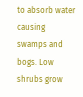to absorb water causing swamps and bogs. Low shrubs grow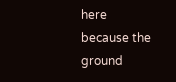here because the ground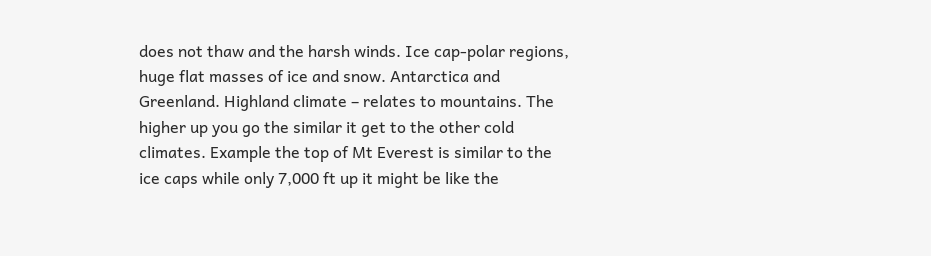does not thaw and the harsh winds. Ice cap-polar regions, huge flat masses of ice and snow. Antarctica and Greenland. Highland climate – relates to mountains. The higher up you go the similar it get to the other cold climates. Example the top of Mt Everest is similar to the ice caps while only 7,000 ft up it might be like the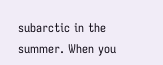subarctic in the summer. When you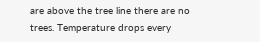are above the tree line there are no trees. Temperature drops every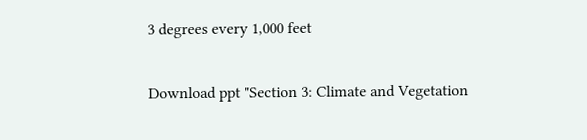3 degrees every 1,000 feet

Download ppt "Section 3: Climate and Vegetation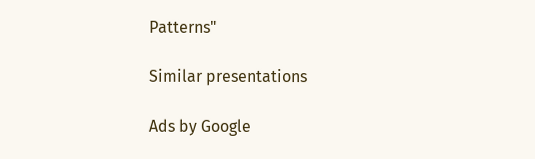Patterns"

Similar presentations

Ads by Google